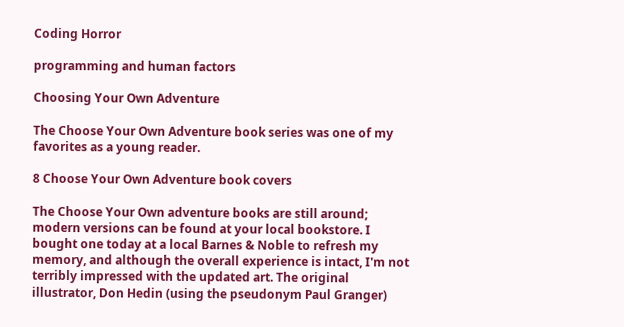Coding Horror

programming and human factors

Choosing Your Own Adventure

The Choose Your Own Adventure book series was one of my favorites as a young reader.

8 Choose Your Own Adventure book covers

The Choose Your Own adventure books are still around; modern versions can be found at your local bookstore. I bought one today at a local Barnes & Noble to refresh my memory, and although the overall experience is intact, I'm not terribly impressed with the updated art. The original illustrator, Don Hedin (using the pseudonym Paul Granger)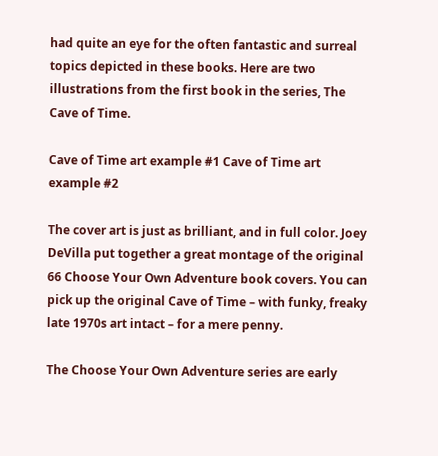had quite an eye for the often fantastic and surreal topics depicted in these books. Here are two illustrations from the first book in the series, The Cave of Time.

Cave of Time art example #1 Cave of Time art example #2

The cover art is just as brilliant, and in full color. Joey DeVilla put together a great montage of the original 66 Choose Your Own Adventure book covers. You can pick up the original Cave of Time – with funky, freaky late 1970s art intact – for a mere penny.

The Choose Your Own Adventure series are early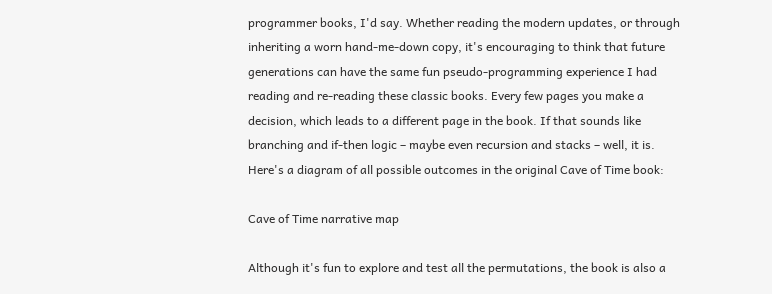programmer books, I'd say. Whether reading the modern updates, or through inheriting a worn hand-me-down copy, it's encouraging to think that future generations can have the same fun pseudo-programming experience I had reading and re-reading these classic books. Every few pages you make a decision, which leads to a different page in the book. If that sounds like branching and if-then logic – maybe even recursion and stacks – well, it is. Here's a diagram of all possible outcomes in the original Cave of Time book:

Cave of Time narrative map

Although it's fun to explore and test all the permutations, the book is also a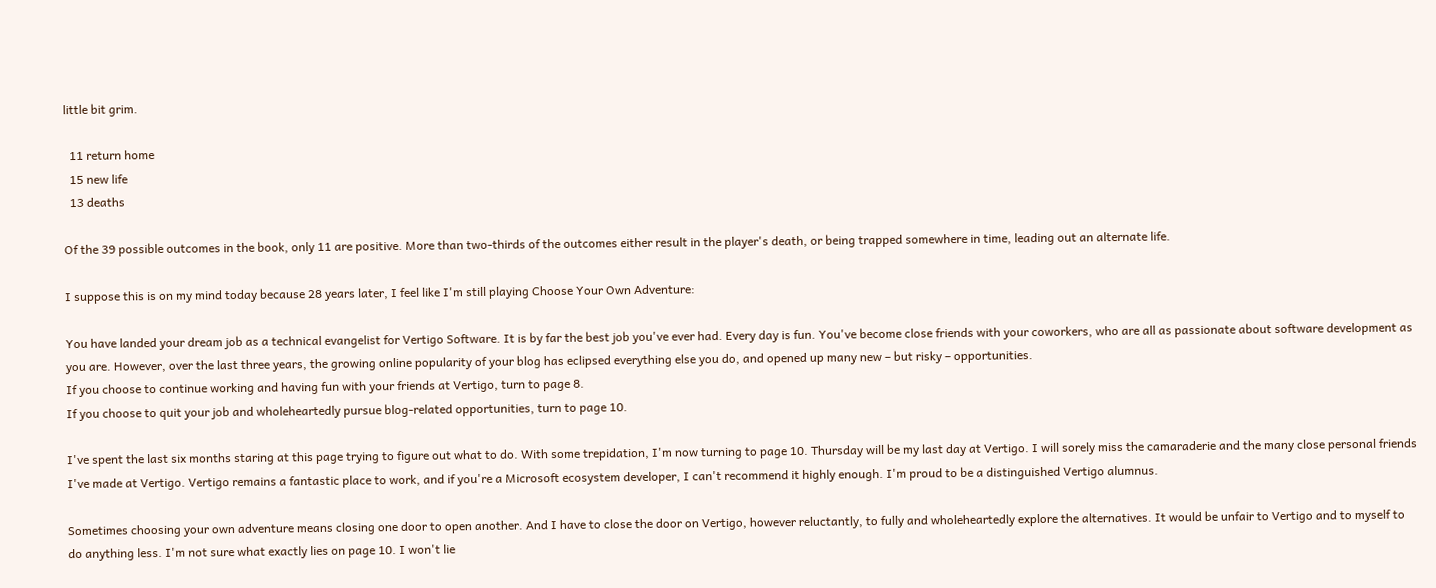little bit grim.

  11 return home
  15 new life
  13 deaths

Of the 39 possible outcomes in the book, only 11 are positive. More than two-thirds of the outcomes either result in the player's death, or being trapped somewhere in time, leading out an alternate life.

I suppose this is on my mind today because 28 years later, I feel like I'm still playing Choose Your Own Adventure:

You have landed your dream job as a technical evangelist for Vertigo Software. It is by far the best job you've ever had. Every day is fun. You've become close friends with your coworkers, who are all as passionate about software development as you are. However, over the last three years, the growing online popularity of your blog has eclipsed everything else you do, and opened up many new – but risky – opportunities.
If you choose to continue working and having fun with your friends at Vertigo, turn to page 8.
If you choose to quit your job and wholeheartedly pursue blog-related opportunities, turn to page 10.

I've spent the last six months staring at this page trying to figure out what to do. With some trepidation, I'm now turning to page 10. Thursday will be my last day at Vertigo. I will sorely miss the camaraderie and the many close personal friends I've made at Vertigo. Vertigo remains a fantastic place to work, and if you're a Microsoft ecosystem developer, I can't recommend it highly enough. I'm proud to be a distinguished Vertigo alumnus.

Sometimes choosing your own adventure means closing one door to open another. And I have to close the door on Vertigo, however reluctantly, to fully and wholeheartedly explore the alternatives. It would be unfair to Vertigo and to myself to do anything less. I'm not sure what exactly lies on page 10. I won't lie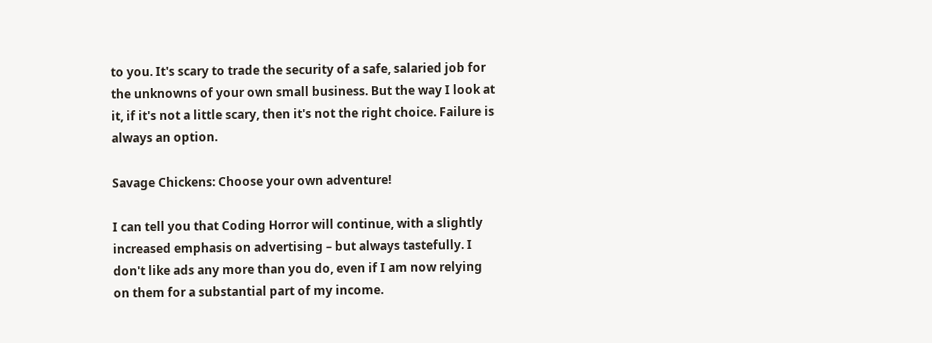to you. It's scary to trade the security of a safe, salaried job for the unknowns of your own small business. But the way I look at it, if it's not a little scary, then it's not the right choice. Failure is always an option.

Savage Chickens: Choose your own adventure!

I can tell you that Coding Horror will continue, with a slightly increased emphasis on advertising – but always tastefully. I don't like ads any more than you do, even if I am now relying on them for a substantial part of my income.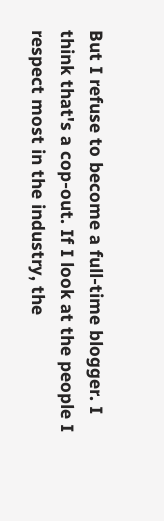But I refuse to become a full-time blogger. I think that's a cop-out. If I look at the people I respect most in the industry, the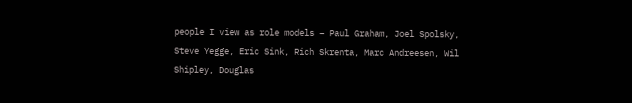people I view as role models – Paul Graham, Joel Spolsky, Steve Yegge, Eric Sink, Rich Skrenta, Marc Andreesen, Wil Shipley, Douglas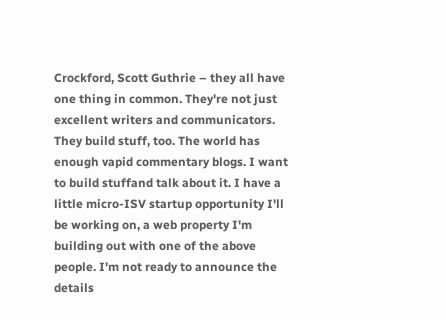Crockford, Scott Guthrie – they all have one thing in common. They're not just excellent writers and communicators. They build stuff, too. The world has enough vapid commentary blogs. I want to build stuffand talk about it. I have a little micro-ISV startup opportunity I'll be working on, a web property I'm building out with one of the above people. I'm not ready to announce the details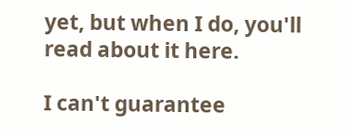yet, but when I do, you'll read about it here.

I can't guarantee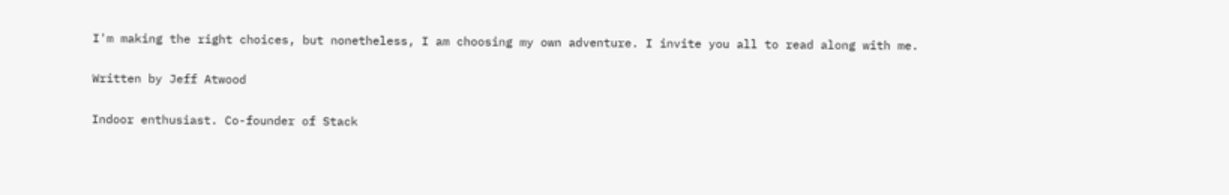I'm making the right choices, but nonetheless, I am choosing my own adventure. I invite you all to read along with me.

Written by Jeff Atwood

Indoor enthusiast. Co-founder of Stack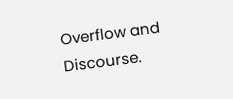Overflow and Discourse.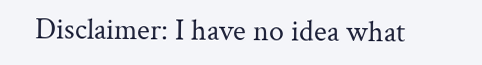Disclaimer: I have no idea what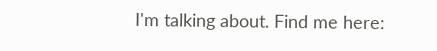I'm talking about. Find me here: